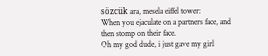sözcük ara, mesela eiffel tower:
When you ejaculate on a partners face, and then stomp on their face.
Oh my god dude, i just gave my girl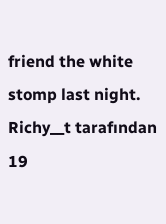friend the white stomp last night.
Richy__t tarafından 19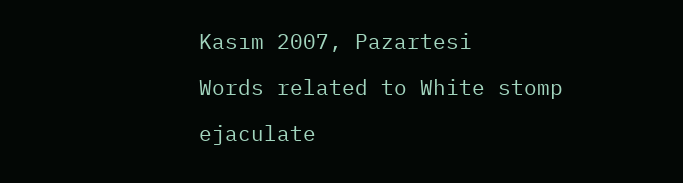Kasım 2007, Pazartesi

Words related to White stomp

ejaculate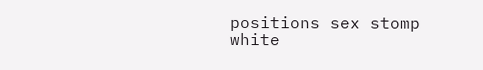positions sex stomp white